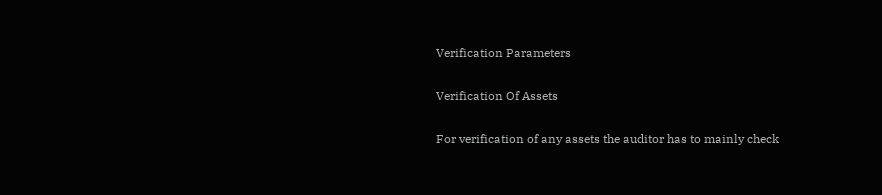Verification Parameters

Verification Of Assets

For verification of any assets the auditor has to mainly check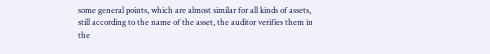some general points, which are almost similar for all kinds of assets, still according to the name of the asset, the auditor verifies them in the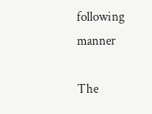following manner

The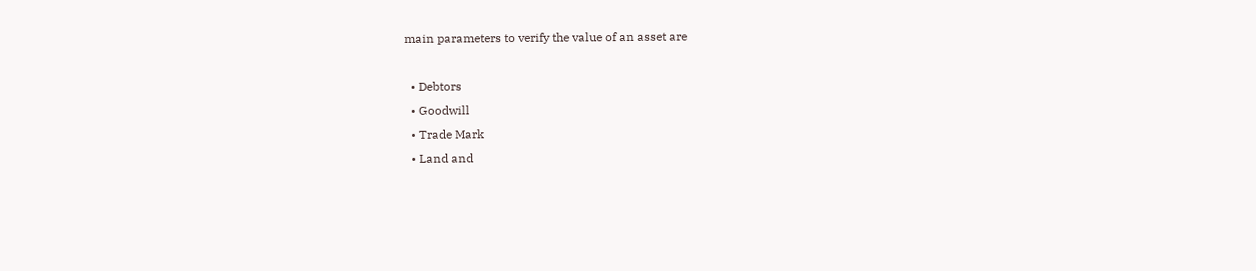main parameters to verify the value of an asset are

  • Debtors
  • Goodwill
  • Trade Mark
  • Land and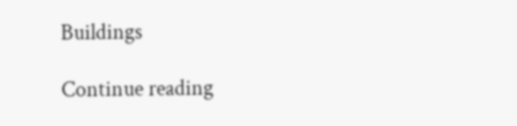Buildings

Continue reading